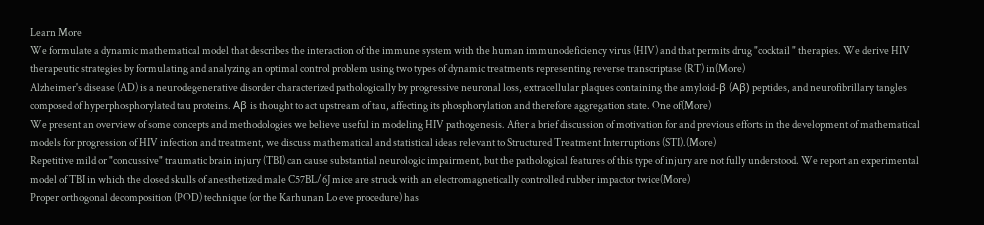Learn More
We formulate a dynamic mathematical model that describes the interaction of the immune system with the human immunodeficiency virus (HIV) and that permits drug "cocktail " therapies. We derive HIV therapeutic strategies by formulating and analyzing an optimal control problem using two types of dynamic treatments representing reverse transcriptase (RT) in(More)
Alzheimer's disease (AD) is a neurodegenerative disorder characterized pathologically by progressive neuronal loss, extracellular plaques containing the amyloid-β (Aβ) peptides, and neurofibrillary tangles composed of hyperphosphorylated tau proteins. Aβ is thought to act upstream of tau, affecting its phosphorylation and therefore aggregation state. One of(More)
We present an overview of some concepts and methodologies we believe useful in modeling HIV pathogenesis. After a brief discussion of motivation for and previous efforts in the development of mathematical models for progression of HIV infection and treatment, we discuss mathematical and statistical ideas relevant to Structured Treatment Interruptions (STI).(More)
Repetitive mild or "concussive" traumatic brain injury (TBI) can cause substantial neurologic impairment, but the pathological features of this type of injury are not fully understood. We report an experimental model of TBI in which the closed skulls of anesthetized male C57BL/6J mice are struck with an electromagnetically controlled rubber impactor twice(More)
Proper orthogonal decomposition (POD) technique (or the Karhunan Lo eve procedure) has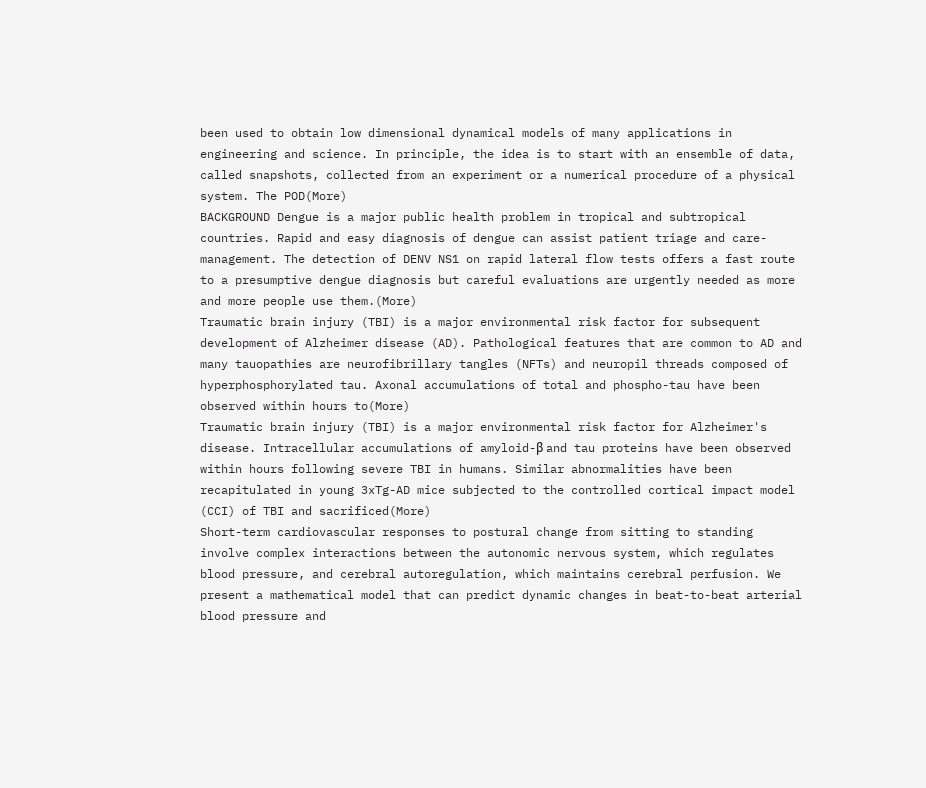been used to obtain low dimensional dynamical models of many applications in engineering and science. In principle, the idea is to start with an ensemble of data, called snapshots, collected from an experiment or a numerical procedure of a physical system. The POD(More)
BACKGROUND Dengue is a major public health problem in tropical and subtropical countries. Rapid and easy diagnosis of dengue can assist patient triage and care-management. The detection of DENV NS1 on rapid lateral flow tests offers a fast route to a presumptive dengue diagnosis but careful evaluations are urgently needed as more and more people use them.(More)
Traumatic brain injury (TBI) is a major environmental risk factor for subsequent development of Alzheimer disease (AD). Pathological features that are common to AD and many tauopathies are neurofibrillary tangles (NFTs) and neuropil threads composed of hyperphosphorylated tau. Axonal accumulations of total and phospho-tau have been observed within hours to(More)
Traumatic brain injury (TBI) is a major environmental risk factor for Alzheimer's disease. Intracellular accumulations of amyloid-β and tau proteins have been observed within hours following severe TBI in humans. Similar abnormalities have been recapitulated in young 3xTg-AD mice subjected to the controlled cortical impact model (CCI) of TBI and sacrificed(More)
Short-term cardiovascular responses to postural change from sitting to standing involve complex interactions between the autonomic nervous system, which regulates blood pressure, and cerebral autoregulation, which maintains cerebral perfusion. We present a mathematical model that can predict dynamic changes in beat-to-beat arterial blood pressure and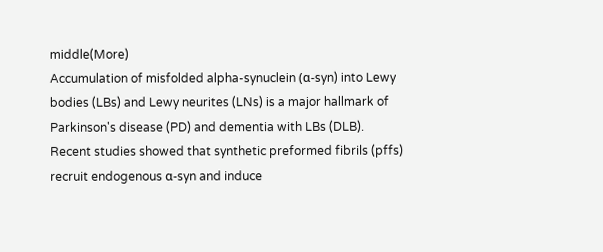middle(More)
Accumulation of misfolded alpha-synuclein (α-syn) into Lewy bodies (LBs) and Lewy neurites (LNs) is a major hallmark of Parkinson's disease (PD) and dementia with LBs (DLB). Recent studies showed that synthetic preformed fibrils (pffs) recruit endogenous α-syn and induce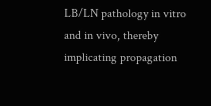LB/LN pathology in vitro and in vivo, thereby implicating propagation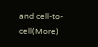and cell-to-cell(More)